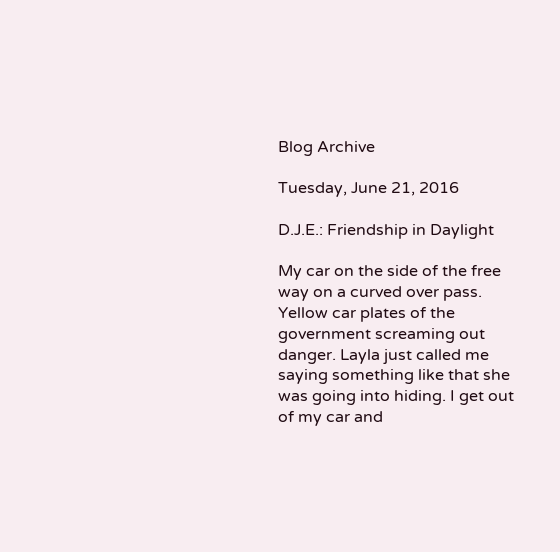Blog Archive

Tuesday, June 21, 2016

D.J.E.: Friendship in Daylight

My car on the side of the free way on a curved over pass. Yellow car plates of the government screaming out danger. Layla just called me saying something like that she was going into hiding. I get out of my car and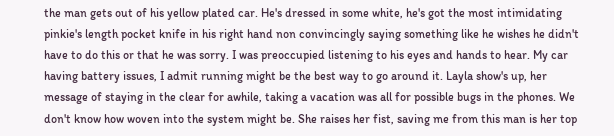the man gets out of his yellow plated car. He's dressed in some white, he's got the most intimidating pinkie's length pocket knife in his right hand non convincingly saying something like he wishes he didn't have to do this or that he was sorry. I was preoccupied listening to his eyes and hands to hear. My car having battery issues, I admit running might be the best way to go around it. Layla show's up, her message of staying in the clear for awhile, taking a vacation was all for possible bugs in the phones. We don't know how woven into the system might be. She raises her fist, saving me from this man is her top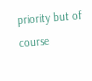priority but of course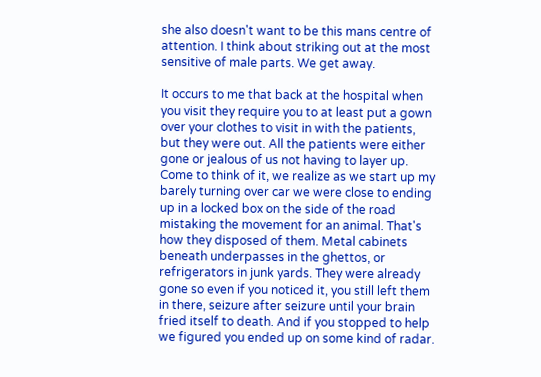she also doesn't want to be this mans centre of attention. I think about striking out at the most sensitive of male parts. We get away.

It occurs to me that back at the hospital when you visit they require you to at least put a gown over your clothes to visit in with the patients, but they were out. All the patients were either gone or jealous of us not having to layer up. Come to think of it, we realize as we start up my barely turning over car we were close to ending up in a locked box on the side of the road mistaking the movement for an animal. That's how they disposed of them. Metal cabinets beneath underpasses in the ghettos, or refrigerators in junk yards. They were already gone so even if you noticed it, you still left them in there, seizure after seizure until your brain fried itself to death. And if you stopped to help we figured you ended up on some kind of radar.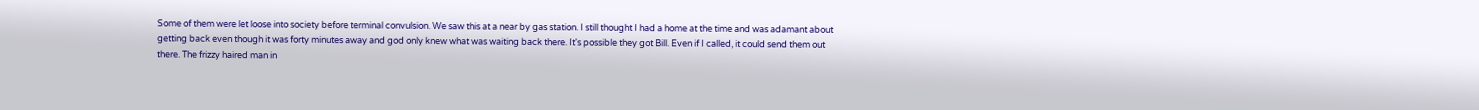Some of them were let loose into society before terminal convulsion. We saw this at a near by gas station. I still thought I had a home at the time and was adamant about getting back even though it was forty minutes away and god only knew what was waiting back there. It's possible they got Bill. Even if I called, it could send them out there. The frizzy haired man in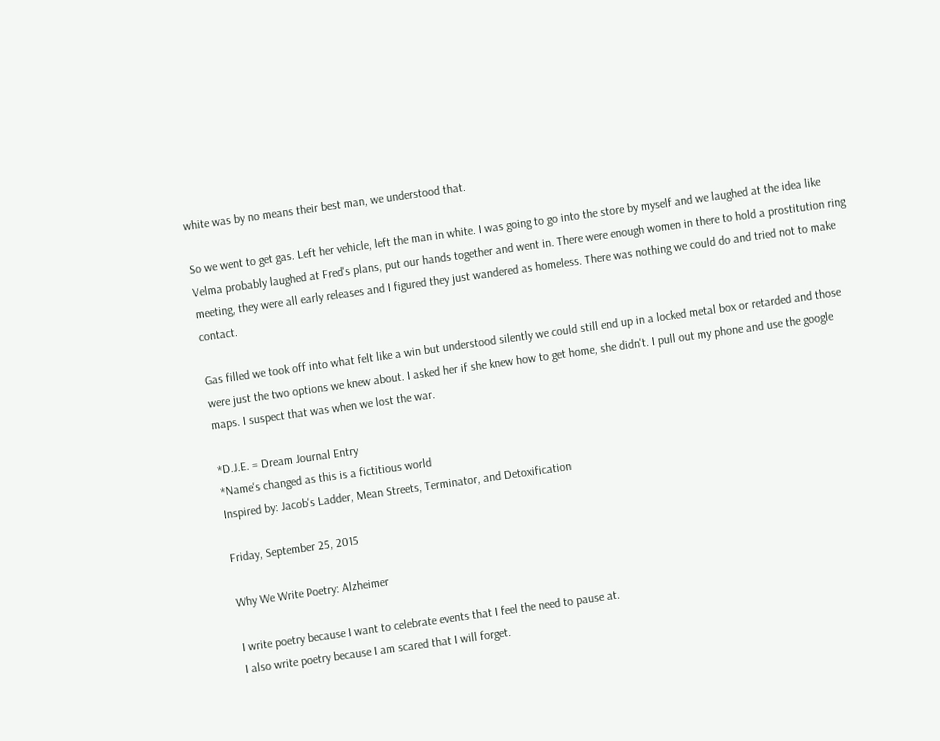white was by no means their best man, we understood that.

So we went to get gas. Left her vehicle, left the man in white. I was going to go into the store by myself and we laughed at the idea like Velma probably laughed at Fred's plans, put our hands together and went in. There were enough women in there to hold a prostitution ring meeting, they were all early releases and I figured they just wandered as homeless. There was nothing we could do and tried not to make contact.

Gas filled we took off into what felt like a win but understood silently we could still end up in a locked metal box or retarded and those were just the two options we knew about. I asked her if she knew how to get home, she didn't. I pull out my phone and use the google maps. I suspect that was when we lost the war.

*D.J.E. = Dream Journal Entry
*Name's changed as this is a fictitious world
Inspired by: Jacob's Ladder, Mean Streets, Terminator, and Detoxification

Friday, September 25, 2015

Why We Write Poetry: Alzheimer

I write poetry because I want to celebrate events that I feel the need to pause at.
I also write poetry because I am scared that I will forget.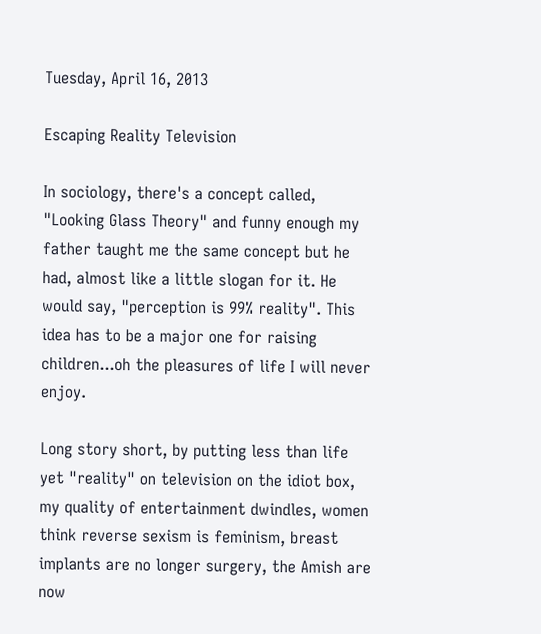Tuesday, April 16, 2013

Escaping Reality Television

In sociology, there's a concept called, "Looking Glass Theory" and funny enough my father taught me the same concept but he had, almost like a little slogan for it. He would say, "perception is 99% reality". This idea has to be a major one for raising children...oh the pleasures of life I will never enjoy.

Long story short, by putting less than life yet "reality" on television on the idiot box, my quality of entertainment dwindles, women think reverse sexism is feminism, breast implants are no longer surgery, the Amish are now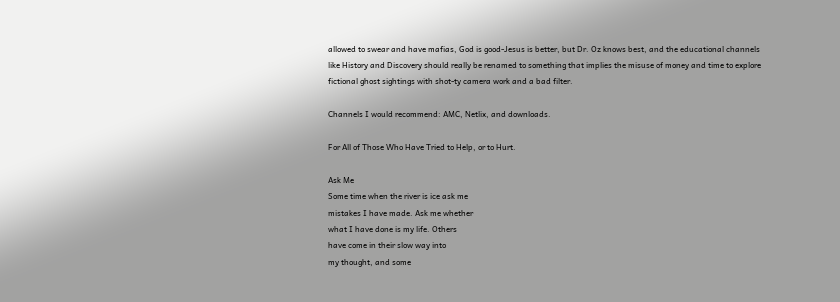allowed to swear and have mafias, God is good-Jesus is better, but Dr. Oz knows best, and the educational channels like History and Discovery should really be renamed to something that implies the misuse of money and time to explore fictional ghost sightings with shot-ty camera work and a bad filter.

Channels I would recommend: AMC, Netlix, and downloads.

For All of Those Who Have Tried to Help, or to Hurt.

Ask Me
Some time when the river is ice ask me
mistakes I have made. Ask me whether
what I have done is my life. Others
have come in their slow way into
my thought, and some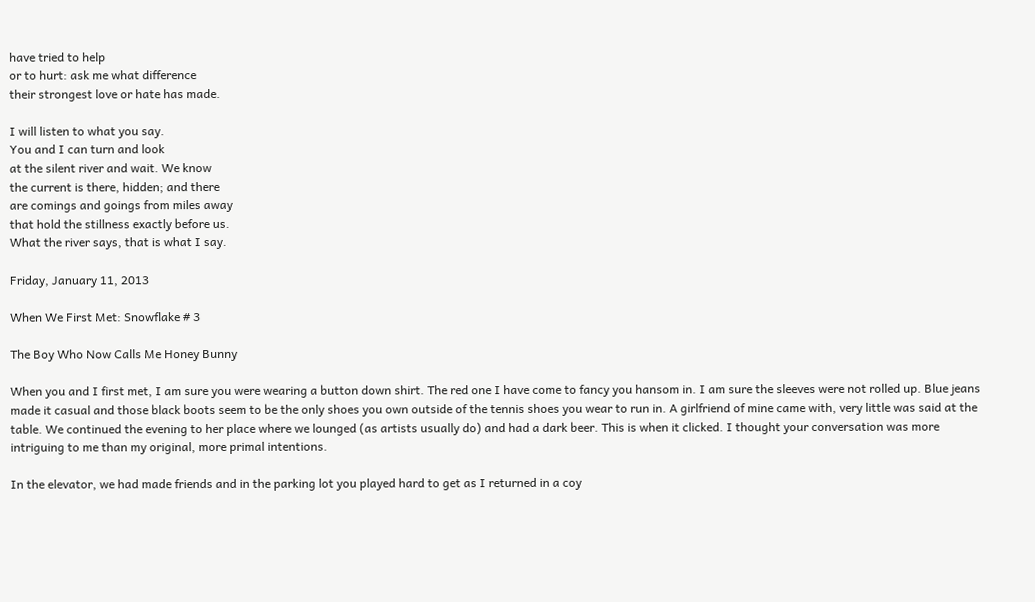have tried to help
or to hurt: ask me what difference
their strongest love or hate has made.

I will listen to what you say.
You and I can turn and look
at the silent river and wait. We know
the current is there, hidden; and there
are comings and goings from miles away
that hold the stillness exactly before us.
What the river says, that is what I say.

Friday, January 11, 2013

When We First Met: Snowflake # 3

The Boy Who Now Calls Me Honey Bunny

When you and I first met, I am sure you were wearing a button down shirt. The red one I have come to fancy you hansom in. I am sure the sleeves were not rolled up. Blue jeans made it casual and those black boots seem to be the only shoes you own outside of the tennis shoes you wear to run in. A girlfriend of mine came with, very little was said at the table. We continued the evening to her place where we lounged (as artists usually do) and had a dark beer. This is when it clicked. I thought your conversation was more intriguing to me than my original, more primal intentions.

In the elevator, we had made friends and in the parking lot you played hard to get as I returned in a coy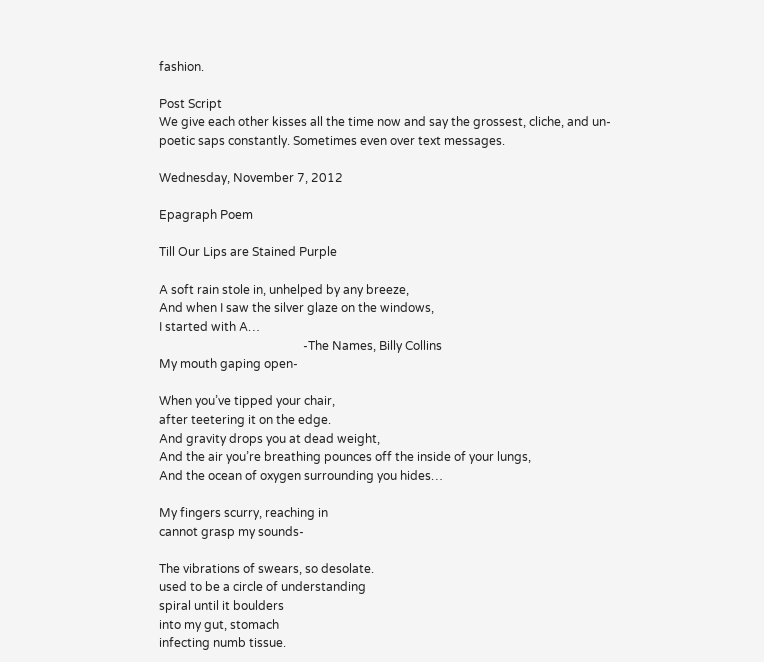fashion.

Post Script
We give each other kisses all the time now and say the grossest, cliche, and un-poetic saps constantly. Sometimes even over text messages.

Wednesday, November 7, 2012

Epagraph Poem

Till Our Lips are Stained Purple

A soft rain stole in, unhelped by any breeze,
And when I saw the silver glaze on the windows,
I started with A…
                                                -The Names, Billy Collins
My mouth gaping open-

When you’ve tipped your chair,
after teetering it on the edge.
And gravity drops you at dead weight,
And the air you’re breathing pounces off the inside of your lungs,
And the ocean of oxygen surrounding you hides…

My fingers scurry, reaching in
cannot grasp my sounds-

The vibrations of swears, so desolate.
used to be a circle of understanding
spiral until it boulders
into my gut, stomach
infecting numb tissue.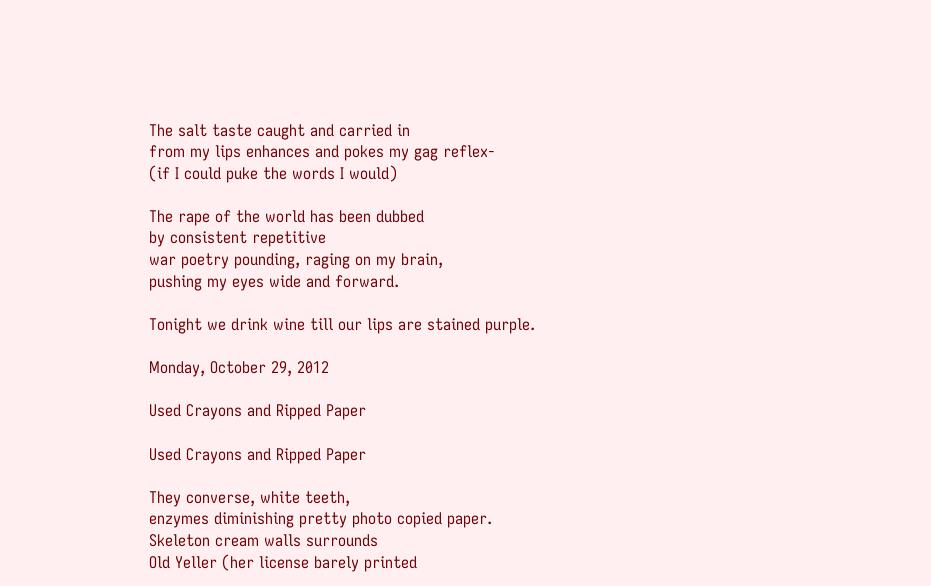The salt taste caught and carried in
from my lips enhances and pokes my gag reflex-
(if I could puke the words I would)

The rape of the world has been dubbed
by consistent repetitive
war poetry pounding, raging on my brain,
pushing my eyes wide and forward.

Tonight we drink wine till our lips are stained purple.

Monday, October 29, 2012

Used Crayons and Ripped Paper

Used Crayons and Ripped Paper

They converse, white teeth,
enzymes diminishing pretty photo copied paper.
Skeleton cream walls surrounds
Old Yeller (her license barely printed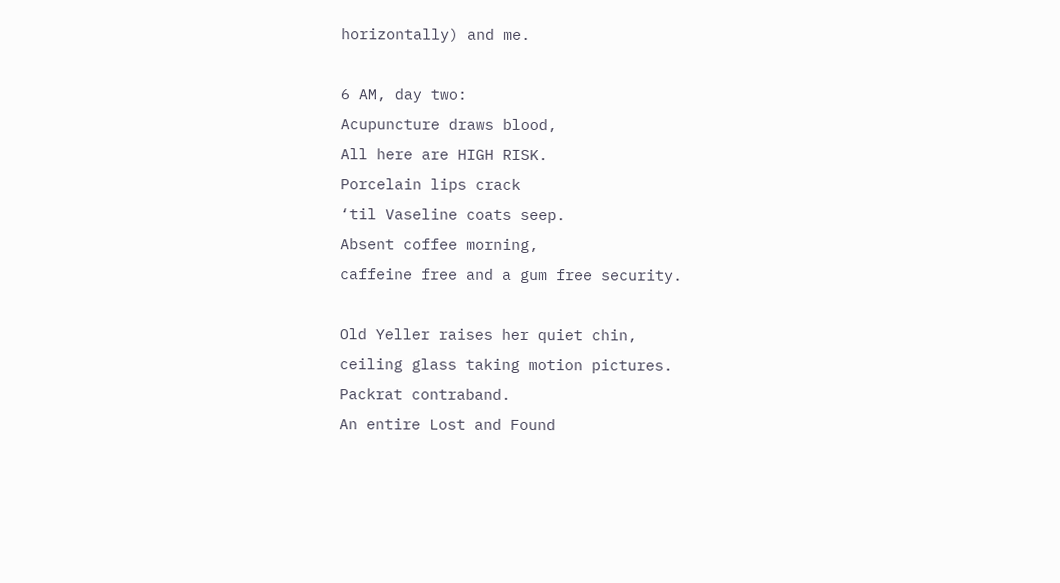horizontally) and me.

6 AM, day two:
Acupuncture draws blood,
All here are HIGH RISK.
Porcelain lips crack
‘til Vaseline coats seep.
Absent coffee morning,
caffeine free and a gum free security.

Old Yeller raises her quiet chin,
ceiling glass taking motion pictures.
Packrat contraband.
An entire Lost and Found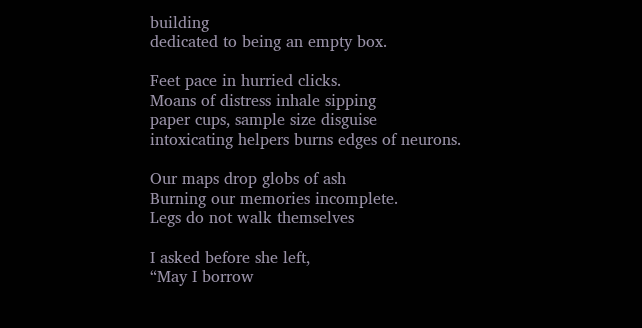building
dedicated to being an empty box.

Feet pace in hurried clicks.
Moans of distress inhale sipping
paper cups, sample size disguise
intoxicating helpers burns edges of neurons.

Our maps drop globs of ash
Burning our memories incomplete.
Legs do not walk themselves

I asked before she left,
“May I borrow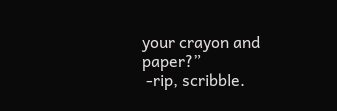your crayon and paper?”
 -rip, scribble.